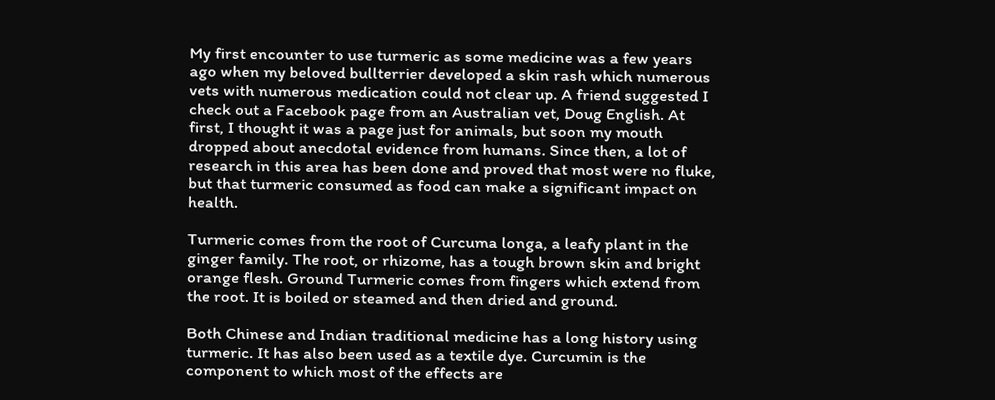My first encounter to use turmeric as some medicine was a few years ago when my beloved bullterrier developed a skin rash which numerous vets with numerous medication could not clear up. A friend suggested I check out a Facebook page from an Australian vet, Doug English. At first, I thought it was a page just for animals, but soon my mouth dropped about anecdotal evidence from humans. Since then, a lot of research in this area has been done and proved that most were no fluke, but that turmeric consumed as food can make a significant impact on health.

Turmeric comes from the root of Curcuma longa, a leafy plant in the ginger family. The root, or rhizome, has a tough brown skin and bright orange flesh. Ground Turmeric comes from fingers which extend from the root. It is boiled or steamed and then dried and ground.

Both Chinese and Indian traditional medicine has a long history using turmeric. It has also been used as a textile dye. Curcumin is the component to which most of the effects are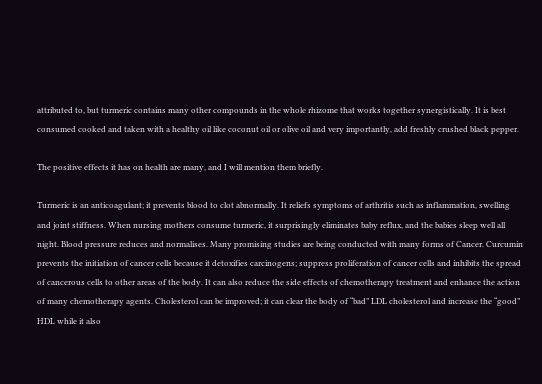attributed to, but turmeric contains many other compounds in the whole rhizome that works together synergistically. It is best consumed cooked and taken with a healthy oil like coconut oil or olive oil and very importantly, add freshly crushed black pepper.

The positive effects it has on health are many, and I will mention them briefly.

Turmeric is an anticoagulant; it prevents blood to clot abnormally. It reliefs symptoms of arthritis such as inflammation, swelling and joint stiffness. When nursing mothers consume turmeric, it surprisingly eliminates baby reflux, and the babies sleep well all night. Blood pressure reduces and normalises. Many promising studies are being conducted with many forms of Cancer. Curcumin prevents the initiation of cancer cells because it detoxifies carcinogens; suppress proliferation of cancer cells and inhibits the spread of cancerous cells to other areas of the body. It can also reduce the side effects of chemotherapy treatment and enhance the action of many chemotherapy agents. Cholesterol can be improved; it can clear the body of “bad” LDL cholesterol and increase the “good” HDL while it also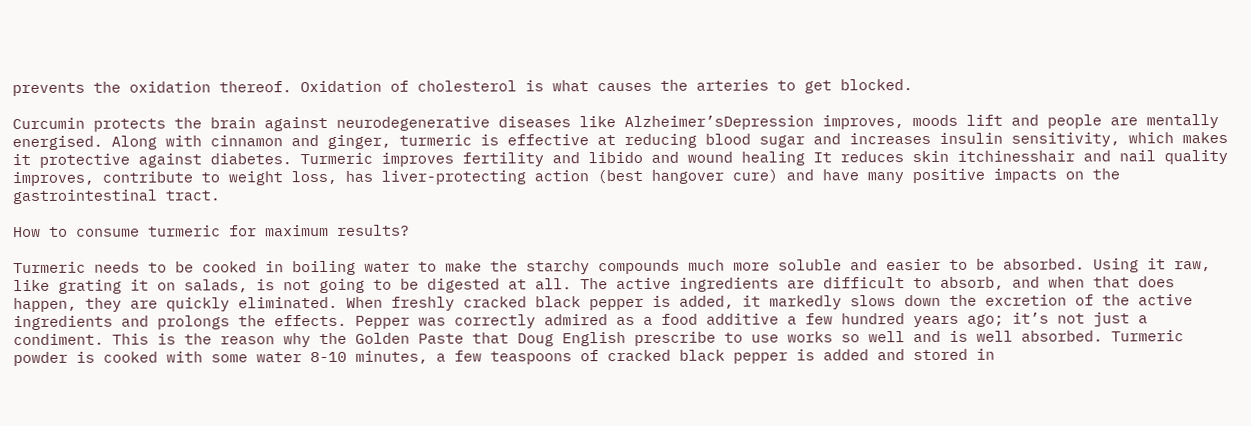prevents the oxidation thereof. Oxidation of cholesterol is what causes the arteries to get blocked.

Curcumin protects the brain against neurodegenerative diseases like Alzheimer’sDepression improves, moods lift and people are mentally energised. Along with cinnamon and ginger, turmeric is effective at reducing blood sugar and increases insulin sensitivity, which makes it protective against diabetes. Turmeric improves fertility and libido and wound healing It reduces skin itchinesshair and nail quality improves, contribute to weight loss, has liver-protecting action (best hangover cure) and have many positive impacts on the gastrointestinal tract.

How to consume turmeric for maximum results?

Turmeric needs to be cooked in boiling water to make the starchy compounds much more soluble and easier to be absorbed. Using it raw, like grating it on salads, is not going to be digested at all. The active ingredients are difficult to absorb, and when that does happen, they are quickly eliminated. When freshly cracked black pepper is added, it markedly slows down the excretion of the active ingredients and prolongs the effects. Pepper was correctly admired as a food additive a few hundred years ago; it’s not just a condiment. This is the reason why the Golden Paste that Doug English prescribe to use works so well and is well absorbed. Turmeric powder is cooked with some water 8-10 minutes, a few teaspoons of cracked black pepper is added and stored in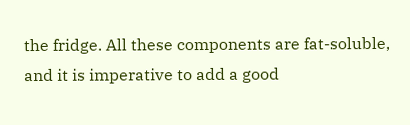the fridge. All these components are fat-soluble, and it is imperative to add a good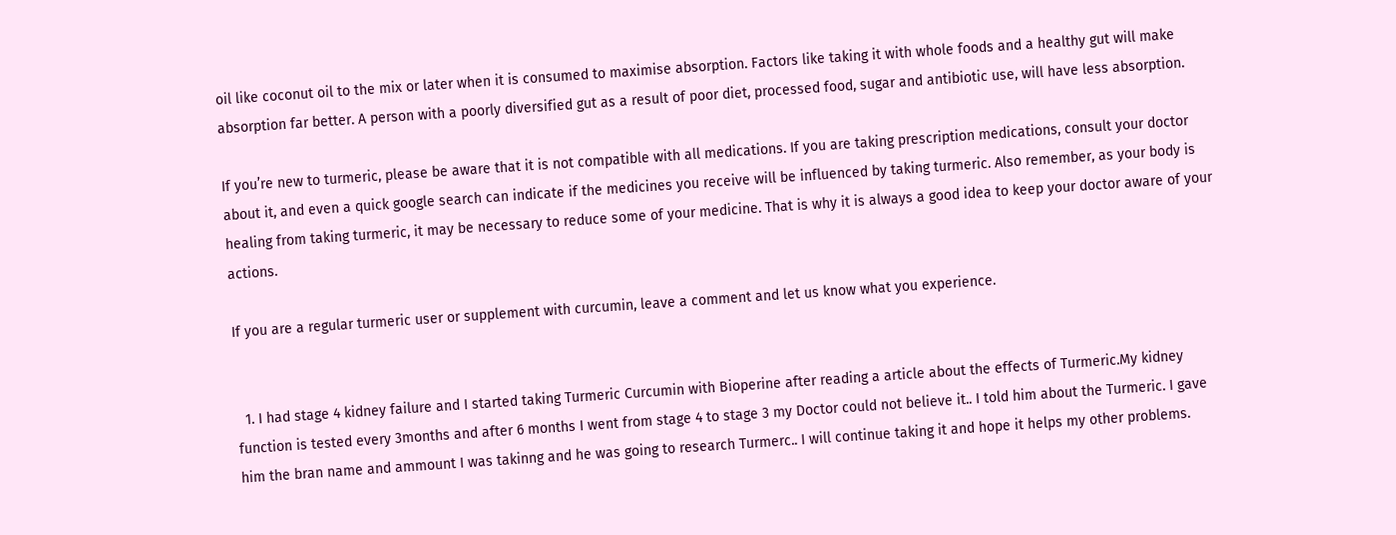oil like coconut oil to the mix or later when it is consumed to maximise absorption. Factors like taking it with whole foods and a healthy gut will make absorption far better. A person with a poorly diversified gut as a result of poor diet, processed food, sugar and antibiotic use, will have less absorption.

If you’re new to turmeric, please be aware that it is not compatible with all medications. If you are taking prescription medications, consult your doctor about it, and even a quick google search can indicate if the medicines you receive will be influenced by taking turmeric. Also remember, as your body is healing from taking turmeric, it may be necessary to reduce some of your medicine. That is why it is always a good idea to keep your doctor aware of your actions.

If you are a regular turmeric user or supplement with curcumin, leave a comment and let us know what you experience.


  1. I had stage 4 kidney failure and I started taking Turmeric Curcumin with Bioperine after reading a article about the effects of Turmeric.My kidney function is tested every 3months and after 6 months I went from stage 4 to stage 3 my Doctor could not believe it.. I told him about the Turmeric. I gave him the bran name and ammount I was takinng and he was going to research Turmerc.. I will continue taking it and hope it helps my other problems.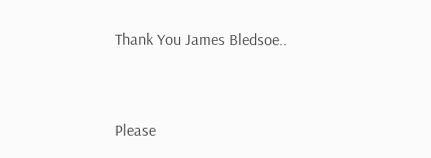Thank You James Bledsoe..


Please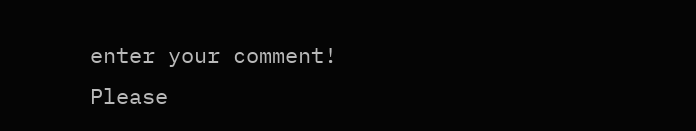enter your comment!
Please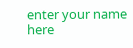enter your name here